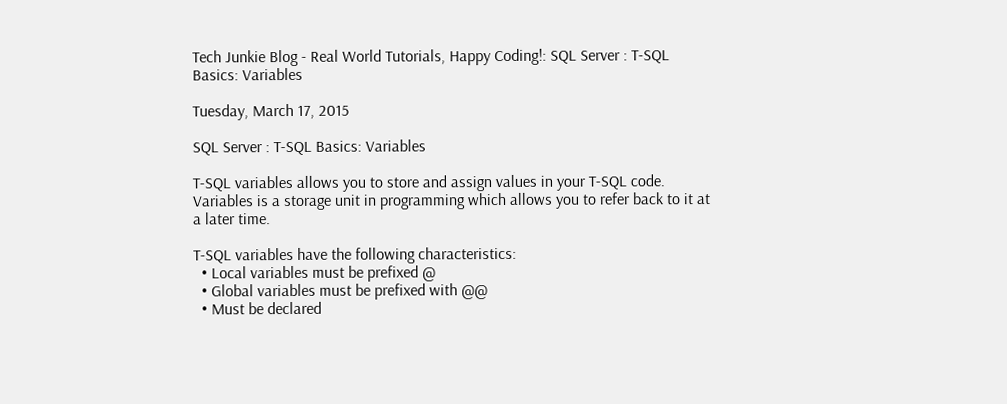Tech Junkie Blog - Real World Tutorials, Happy Coding!: SQL Server : T-SQL Basics: Variables

Tuesday, March 17, 2015

SQL Server : T-SQL Basics: Variables

T-SQL variables allows you to store and assign values in your T-SQL code.  Variables is a storage unit in programming which allows you to refer back to it at a later time.

T-SQL variables have the following characteristics:
  • Local variables must be prefixed @
  • Global variables must be prefixed with @@
  • Must be declared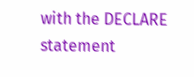with the DECLARE statement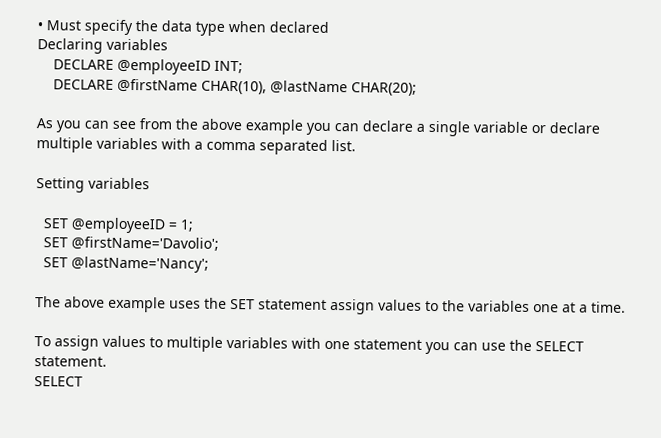• Must specify the data type when declared
Declaring variables
    DECLARE @employeeID INT;
    DECLARE @firstName CHAR(10), @lastName CHAR(20);

As you can see from the above example you can declare a single variable or declare multiple variables with a comma separated list.

Setting variables

  SET @employeeID = 1;
  SET @firstName='Davolio';
  SET @lastName='Nancy';

The above example uses the SET statement assign values to the variables one at a time.

To assign values to multiple variables with one statement you can use the SELECT statement.
SELECT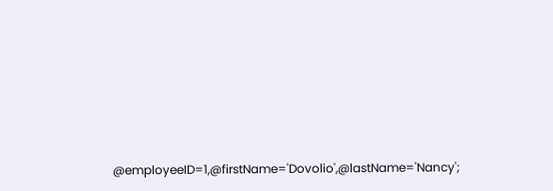@employeeID=1,@firstName='Dovolio',@lastName='Nancy';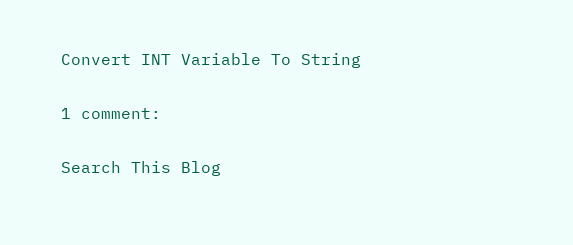Convert INT Variable To String

1 comment:

Search This Blog